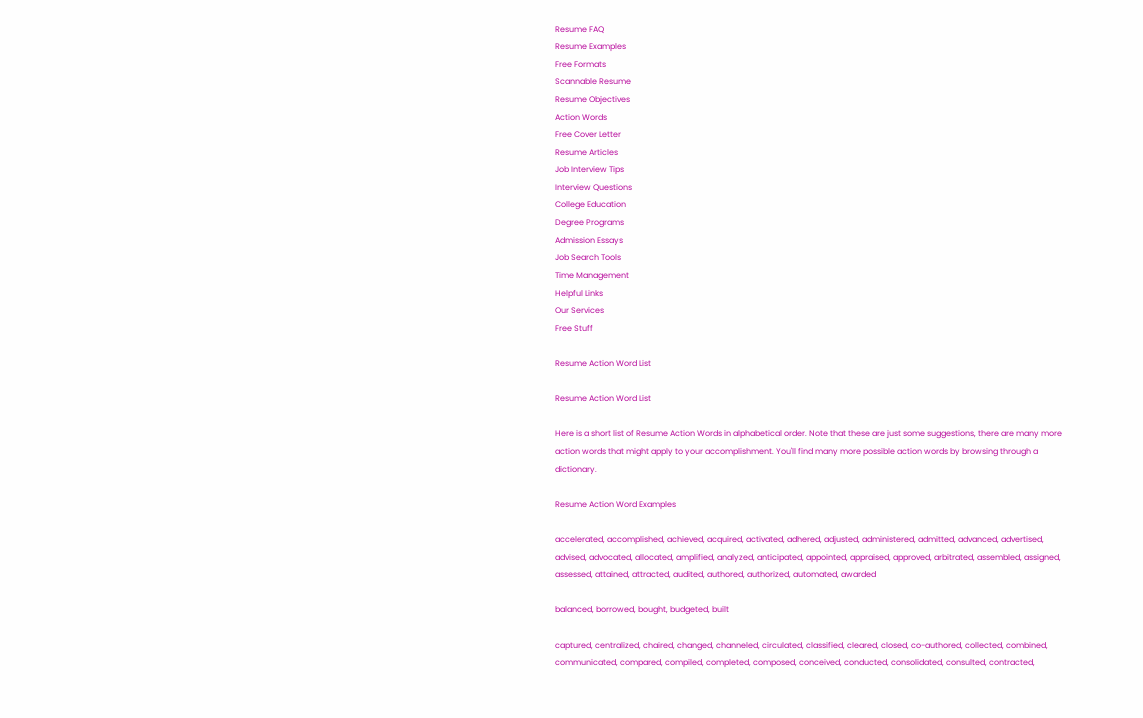Resume FAQ
Resume Examples
Free Formats
Scannable Resume
Resume Objectives
Action Words
Free Cover Letter
Resume Articles
Job Interview Tips
Interview Questions
College Education
Degree Programs
Admission Essays
Job Search Tools
Time Management
Helpful Links
Our Services
Free Stuff

Resume Action Word List

Resume Action Word List

Here is a short list of Resume Action Words in alphabetical order. Note that these are just some suggestions, there are many more action words that might apply to your accomplishment. You'll find many more possible action words by browsing through a dictionary.

Resume Action Word Examples

accelerated, accomplished, achieved, acquired, activated, adhered, adjusted, administered, admitted, advanced, advertised, advised, advocated, allocated, amplified, analyzed, anticipated, appointed, appraised, approved, arbitrated, assembled, assigned, assessed, attained, attracted, audited, authored, authorized, automated, awarded

balanced, borrowed, bought, budgeted, built

captured, centralized, chaired, changed, channeled, circulated, classified, cleared, closed, co-authored, collected, combined, communicated, compared, compiled, completed, composed, conceived, conducted, consolidated, consulted, contracted,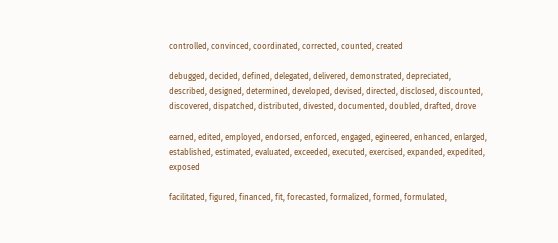controlled, convinced, coordinated, corrected, counted, created

debugged, decided, defined, delegated, delivered, demonstrated, depreciated, described, designed, determined, developed, devised, directed, disclosed, discounted, discovered, dispatched, distributed, divested, documented, doubled, drafted, drove

earned, edited, employed, endorsed, enforced, engaged, egineered, enhanced, enlarged, established, estimated, evaluated, exceeded, executed, exercised, expanded, expedited, exposed

facilitated, figured, financed, fit, forecasted, formalized, formed, formulated,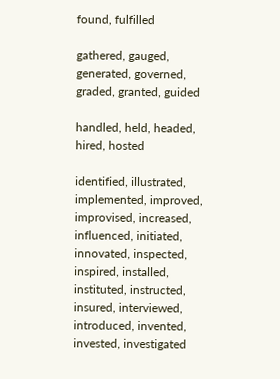found, fulfilled

gathered, gauged, generated, governed, graded, granted, guided

handled, held, headed, hired, hosted

identified, illustrated, implemented, improved, improvised, increased, influenced, initiated, innovated, inspected, inspired, installed, instituted, instructed, insured, interviewed, introduced, invented, invested, investigated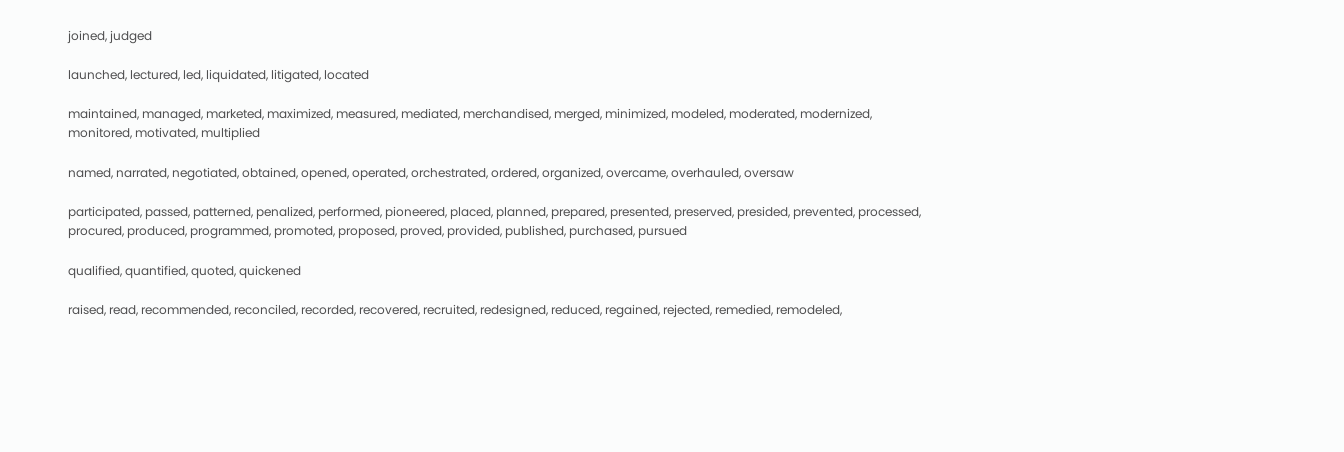joined, judged

launched, lectured, led, liquidated, litigated, located

maintained, managed, marketed, maximized, measured, mediated, merchandised, merged, minimized, modeled, moderated, modernized, monitored, motivated, multiplied

named, narrated, negotiated, obtained, opened, operated, orchestrated, ordered, organized, overcame, overhauled, oversaw

participated, passed, patterned, penalized, performed, pioneered, placed, planned, prepared, presented, preserved, presided, prevented, processed, procured, produced, programmed, promoted, proposed, proved, provided, published, purchased, pursued

qualified, quantified, quoted, quickened

raised, read, recommended, reconciled, recorded, recovered, recruited, redesigned, reduced, regained, rejected, remedied, remodeled,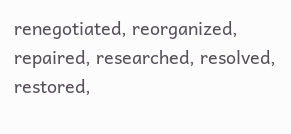renegotiated, reorganized, repaired, researched, resolved, restored,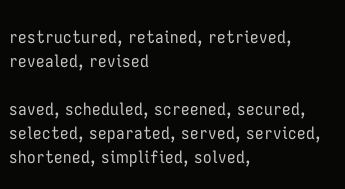restructured, retained, retrieved, revealed, revised

saved, scheduled, screened, secured, selected, separated, served, serviced, shortened, simplified, solved,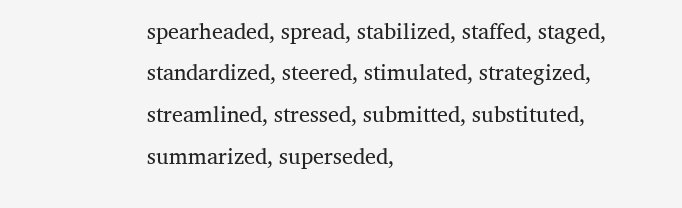spearheaded, spread, stabilized, staffed, staged, standardized, steered, stimulated, strategized, streamlined, stressed, submitted, substituted, summarized, superseded,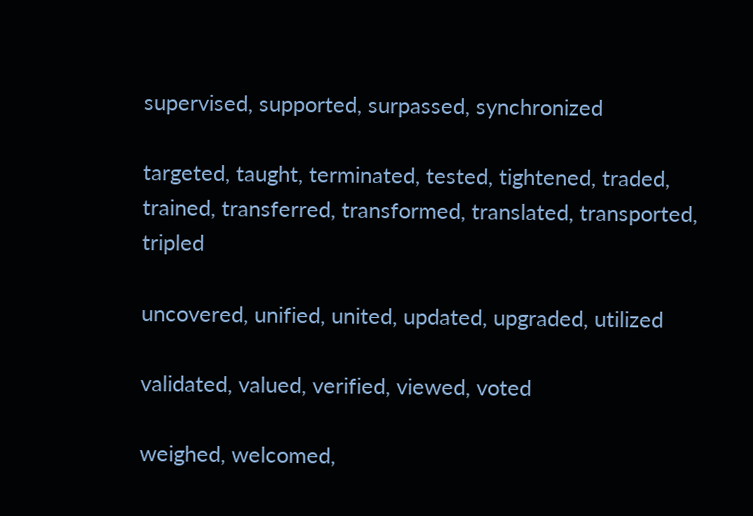supervised, supported, surpassed, synchronized

targeted, taught, terminated, tested, tightened, traded, trained, transferred, transformed, translated, transported, tripled

uncovered, unified, united, updated, upgraded, utilized

validated, valued, verified, viewed, voted

weighed, welcomed,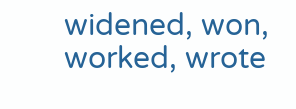widened, won, worked, wrote